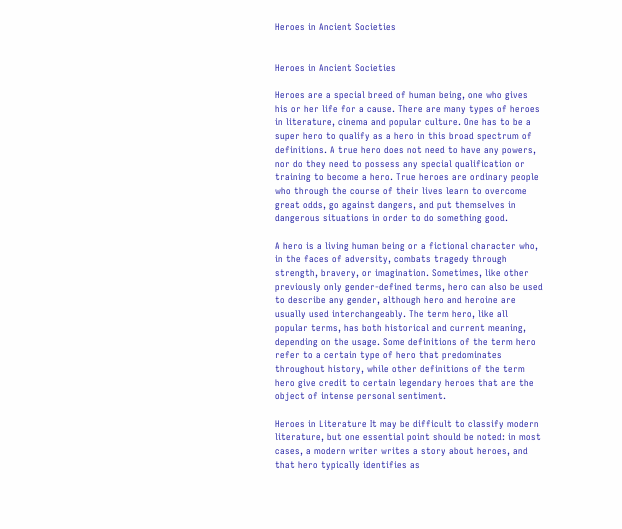Heroes in Ancient Societies


Heroes in Ancient Societies

Heroes are a special breed of human being, one who gives his or her life for a cause. There are many types of heroes in literature, cinema and popular culture. One has to be a super hero to qualify as a hero in this broad spectrum of definitions. A true hero does not need to have any powers, nor do they need to possess any special qualification or training to become a hero. True heroes are ordinary people who through the course of their lives learn to overcome great odds, go against dangers, and put themselves in dangerous situations in order to do something good.

A hero is a living human being or a fictional character who, in the faces of adversity, combats tragedy through strength, bravery, or imagination. Sometimes, like other previously only gender-defined terms, hero can also be used to describe any gender, although hero and heroine are usually used interchangeably. The term hero, like all popular terms, has both historical and current meaning, depending on the usage. Some definitions of the term hero refer to a certain type of hero that predominates throughout history, while other definitions of the term hero give credit to certain legendary heroes that are the object of intense personal sentiment.

Heroes in Literature It may be difficult to classify modern literature, but one essential point should be noted: in most cases, a modern writer writes a story about heroes, and that hero typically identifies as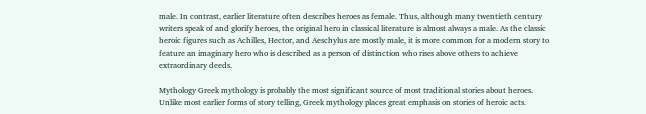male. In contrast, earlier literature often describes heroes as female. Thus, although many twentieth century writers speak of and glorify heroes, the original hero in classical literature is almost always a male. As the classic heroic figures such as Achilles, Hector, and Aeschylus are mostly male, it is more common for a modern story to feature an imaginary hero who is described as a person of distinction who rises above others to achieve extraordinary deeds.

Mythology Greek mythology is probably the most significant source of most traditional stories about heroes. Unlike most earlier forms of story telling, Greek mythology places great emphasis on stories of heroic acts.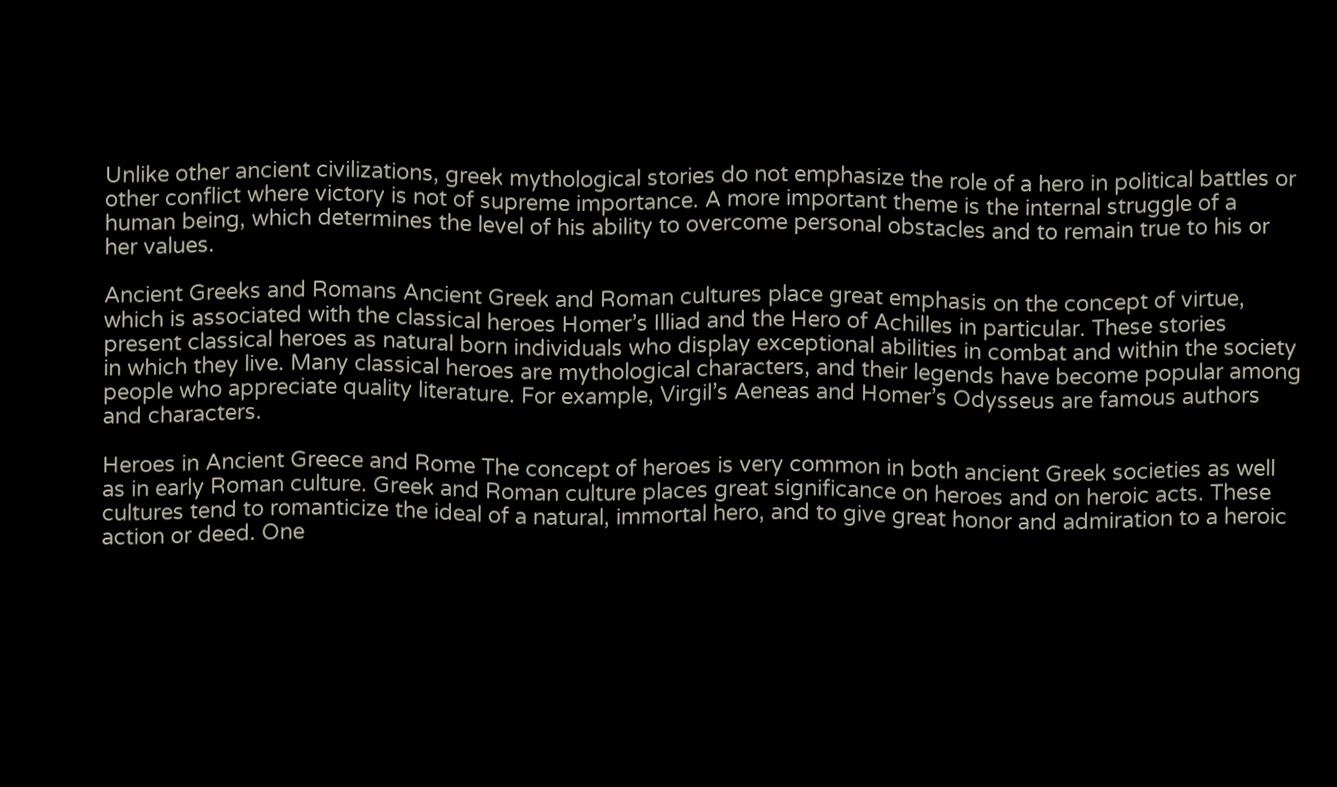Unlike other ancient civilizations, greek mythological stories do not emphasize the role of a hero in political battles or other conflict where victory is not of supreme importance. A more important theme is the internal struggle of a human being, which determines the level of his ability to overcome personal obstacles and to remain true to his or her values.

Ancient Greeks and Romans Ancient Greek and Roman cultures place great emphasis on the concept of virtue, which is associated with the classical heroes Homer’s Illiad and the Hero of Achilles in particular. These stories present classical heroes as natural born individuals who display exceptional abilities in combat and within the society in which they live. Many classical heroes are mythological characters, and their legends have become popular among people who appreciate quality literature. For example, Virgil’s Aeneas and Homer’s Odysseus are famous authors and characters.

Heroes in Ancient Greece and Rome The concept of heroes is very common in both ancient Greek societies as well as in early Roman culture. Greek and Roman culture places great significance on heroes and on heroic acts. These cultures tend to romanticize the ideal of a natural, immortal hero, and to give great honor and admiration to a heroic action or deed. One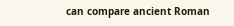can compare ancient Roman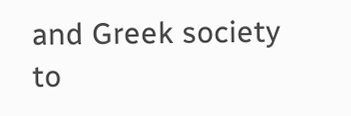and Greek society to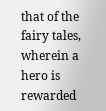that of the fairy tales, wherein a hero is rewarded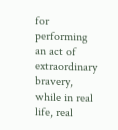for performing an act of extraordinary bravery, while in real life, real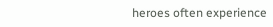heroes often experience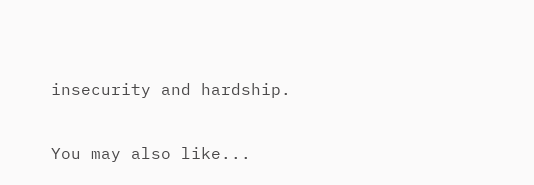insecurity and hardship.

You may also like...